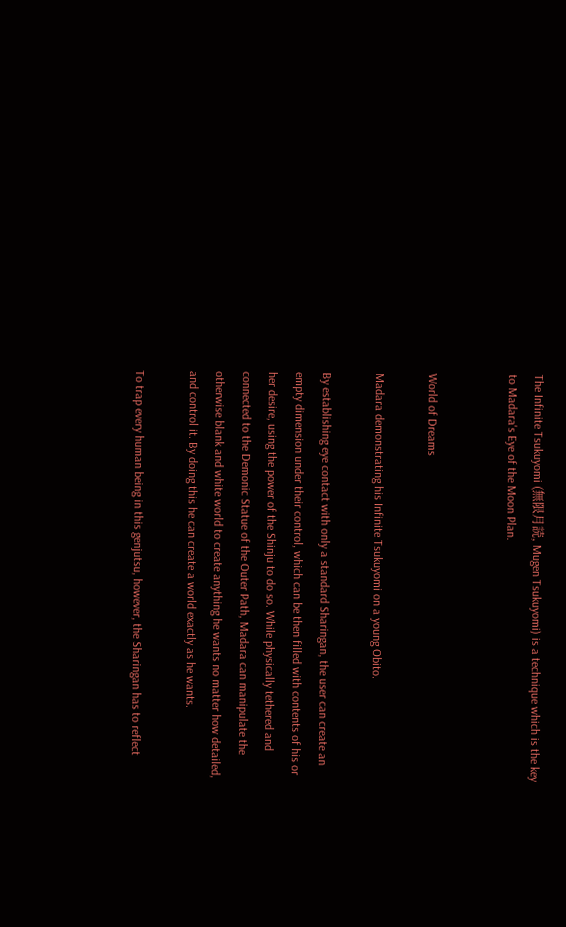The Infinite Tsukuyomi (無限月読, Mugen Tsukuyomi) is a technique which is the key to Madara's Eye of the Moon Plan.


World of Dreams

Madara demonstrating his Infinite Tsukuyomi on a young Obito.

By establishing eye contact with only a standard Sharingan, the user can create an empty dimension under their control, which can be then filled with contents of his or her desire, using the power of the Shinju to do so. While physically tethered and connected to the Demonic Statue of the Outer Path, Madara can manipulate the otherwise blank and white world to create anything he wants no matter how detailed, and control it. By doing this he can create a world exactly as he wants.

To trap every human being in this genjutsu, however, the Sharingan has to reflect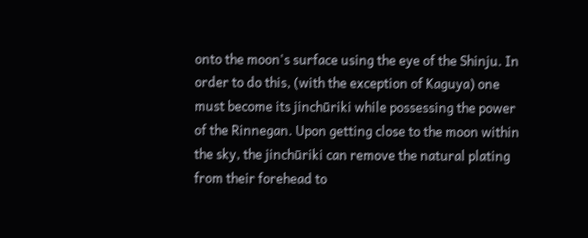onto the moon's surface using the eye of the Shinju. In order to do this, (with the exception of Kaguya) one must become its jinchūriki while possessing the power of the Rinnegan. Upon getting close to the moon within the sky, the jinchūriki can remove the natural plating from their forehead to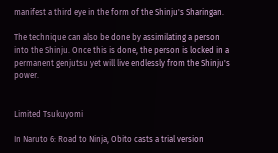manifest a third eye in the form of the Shinju's Sharingan.

The technique can also be done by assimilating a person into the Shinju. Once this is done, the person is locked in a permanent genjutsu yet will live endlessly from the Shinju's power.


Limited Tsukuyomi

In Naruto 6: Road to Ninja, Obito casts a trial version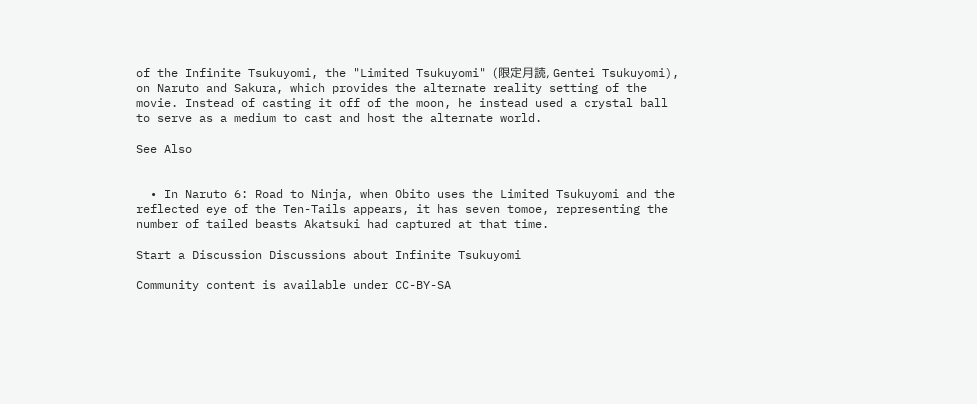of the Infinite Tsukuyomi, the "Limited Tsukuyomi" (限定月読, Gentei Tsukuyomi), on Naruto and Sakura, which provides the alternate reality setting of the movie. Instead of casting it off of the moon, he instead used a crystal ball to serve as a medium to cast and host the alternate world.

See Also


  • In Naruto 6: Road to Ninja, when Obito uses the Limited Tsukuyomi and the reflected eye of the Ten-Tails appears, it has seven tomoe, representing the number of tailed beasts Akatsuki had captured at that time.

Start a Discussion Discussions about Infinite Tsukuyomi

Community content is available under CC-BY-SA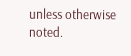unless otherwise noted.